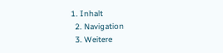1. Inhalt
  2. Navigation
  3. Weitere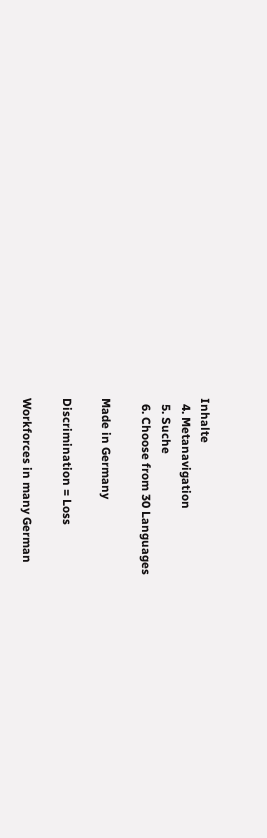Inhalte
  4. Metanavigation
  5. Suche
  6. Choose from 30 Languages

Made in Germany

Discrimination = Loss

Workforces in many German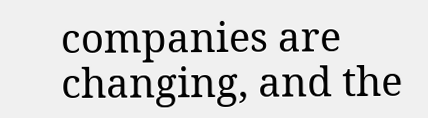companies are changing, and the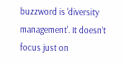buzzword is 'diversity management'. It doesn’t focus just on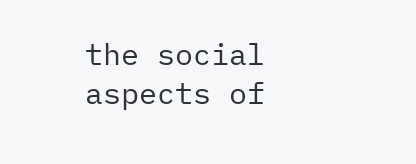the social aspects of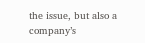the issue, but also a company’s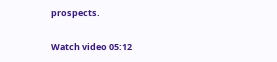prospects.

Watch video 05:12